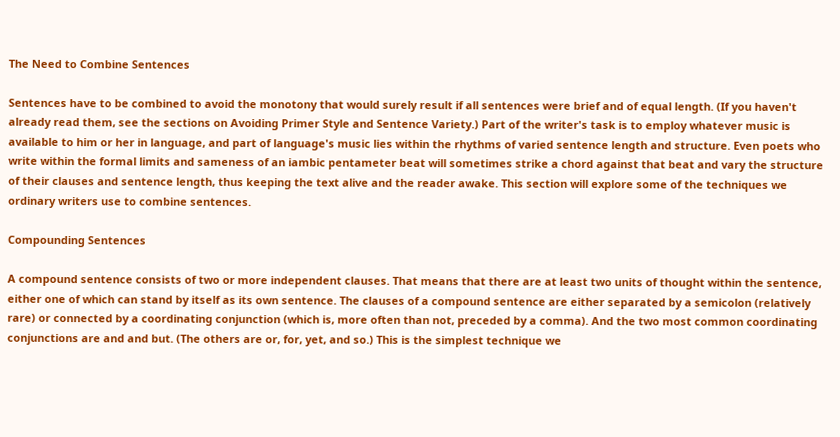The Need to Combine Sentences

Sentences have to be combined to avoid the monotony that would surely result if all sentences were brief and of equal length. (If you haven't already read them, see the sections on Avoiding Primer Style and Sentence Variety.) Part of the writer's task is to employ whatever music is available to him or her in language, and part of language's music lies within the rhythms of varied sentence length and structure. Even poets who write within the formal limits and sameness of an iambic pentameter beat will sometimes strike a chord against that beat and vary the structure of their clauses and sentence length, thus keeping the text alive and the reader awake. This section will explore some of the techniques we ordinary writers use to combine sentences.

Compounding Sentences

A compound sentence consists of two or more independent clauses. That means that there are at least two units of thought within the sentence, either one of which can stand by itself as its own sentence. The clauses of a compound sentence are either separated by a semicolon (relatively rare) or connected by a coordinating conjunction (which is, more often than not, preceded by a comma). And the two most common coordinating conjunctions are and and but. (The others are or, for, yet, and so.) This is the simplest technique we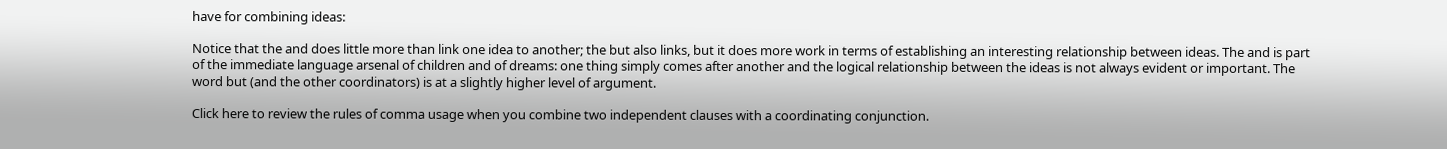have for combining ideas:

Notice that the and does little more than link one idea to another; the but also links, but it does more work in terms of establishing an interesting relationship between ideas. The and is part of the immediate language arsenal of children and of dreams: one thing simply comes after another and the logical relationship between the ideas is not always evident or important. The word but (and the other coordinators) is at a slightly higher level of argument.

Click here to review the rules of comma usage when you combine two independent clauses with a coordinating conjunction.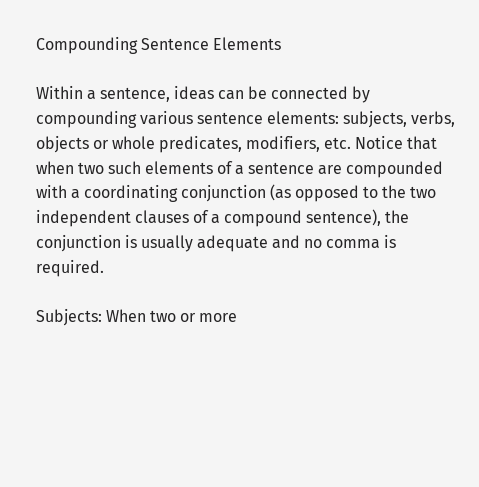Compounding Sentence Elements

Within a sentence, ideas can be connected by compounding various sentence elements: subjects, verbs, objects or whole predicates, modifiers, etc. Notice that when two such elements of a sentence are compounded with a coordinating conjunction (as opposed to the two independent clauses of a compound sentence), the conjunction is usually adequate and no comma is required.

Subjects: When two or more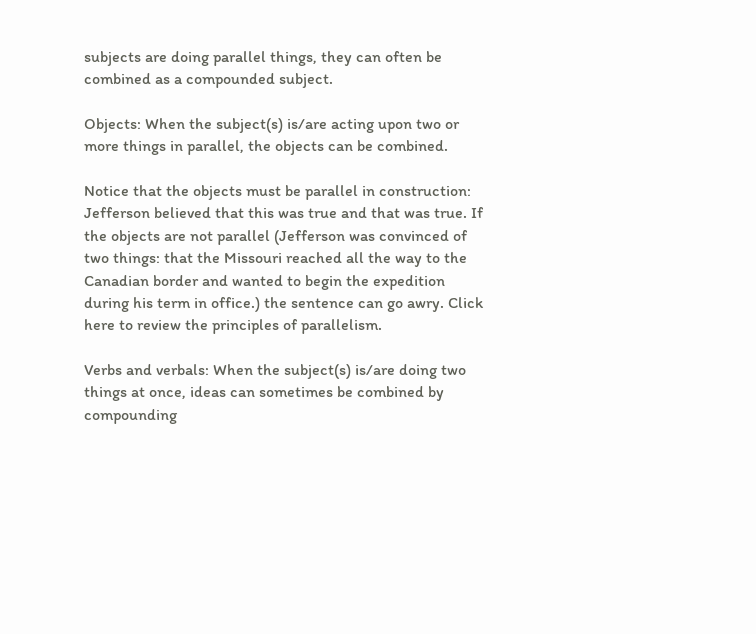subjects are doing parallel things, they can often be combined as a compounded subject.

Objects: When the subject(s) is/are acting upon two or more things in parallel, the objects can be combined.

Notice that the objects must be parallel in construction: Jefferson believed that this was true and that was true. If the objects are not parallel (Jefferson was convinced of two things: that the Missouri reached all the way to the Canadian border and wanted to begin the expedition during his term in office.) the sentence can go awry. Click here to review the principles of parallelism.

Verbs and verbals: When the subject(s) is/are doing two things at once, ideas can sometimes be combined by compounding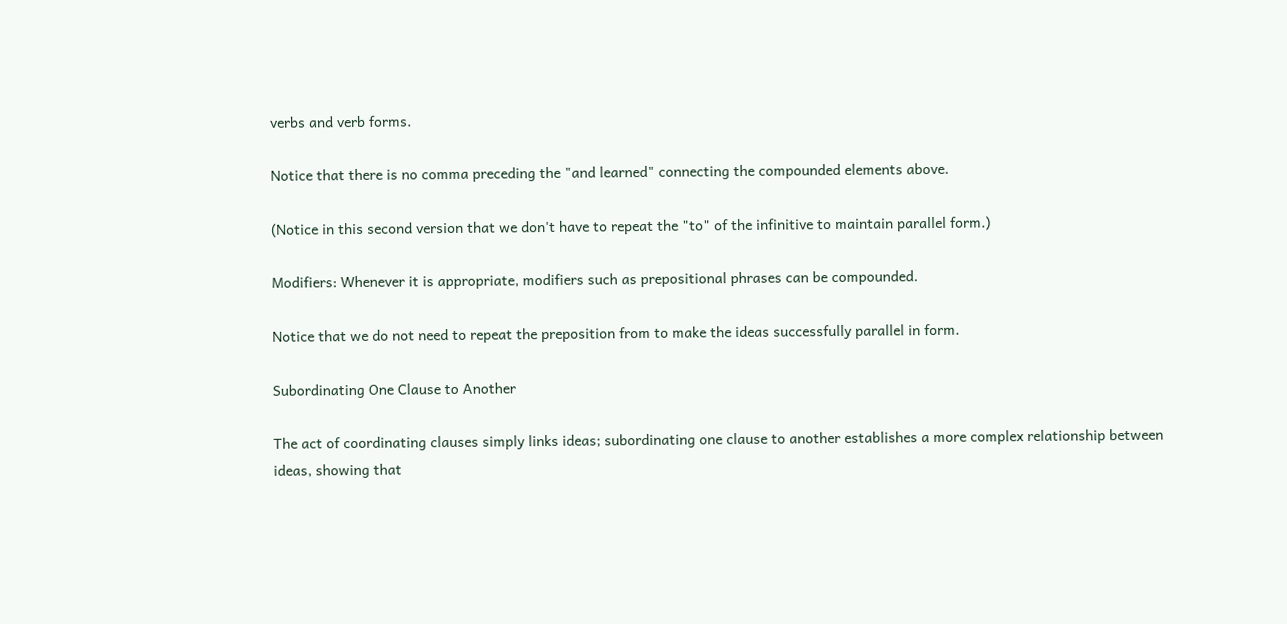verbs and verb forms.

Notice that there is no comma preceding the "and learned" connecting the compounded elements above.

(Notice in this second version that we don't have to repeat the "to" of the infinitive to maintain parallel form.)

Modifiers: Whenever it is appropriate, modifiers such as prepositional phrases can be compounded.

Notice that we do not need to repeat the preposition from to make the ideas successfully parallel in form.

Subordinating One Clause to Another

The act of coordinating clauses simply links ideas; subordinating one clause to another establishes a more complex relationship between ideas, showing that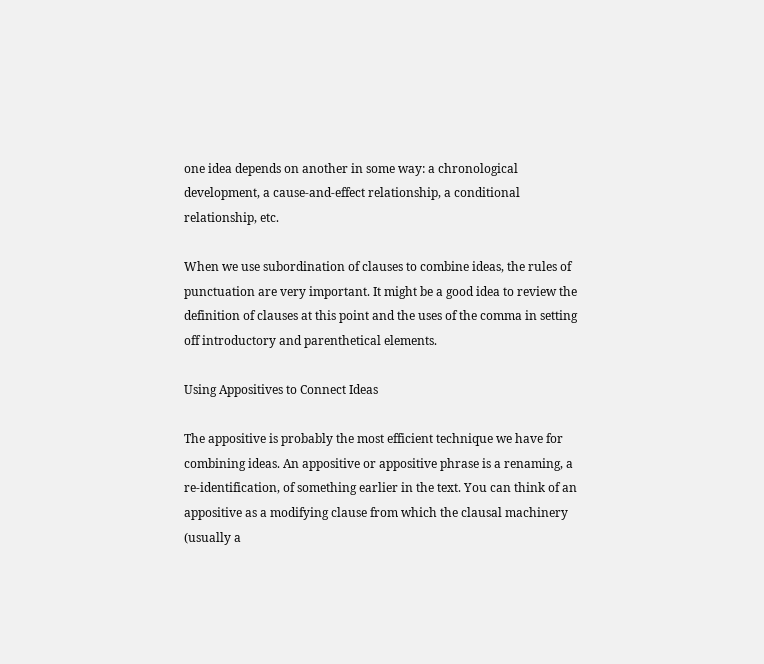one idea depends on another in some way: a chronological development, a cause-and-effect relationship, a conditional relationship, etc.

When we use subordination of clauses to combine ideas, the rules of punctuation are very important. It might be a good idea to review the definition of clauses at this point and the uses of the comma in setting off introductory and parenthetical elements.

Using Appositives to Connect Ideas

The appositive is probably the most efficient technique we have for combining ideas. An appositive or appositive phrase is a renaming, a re-identification, of something earlier in the text. You can think of an appositive as a modifying clause from which the clausal machinery (usually a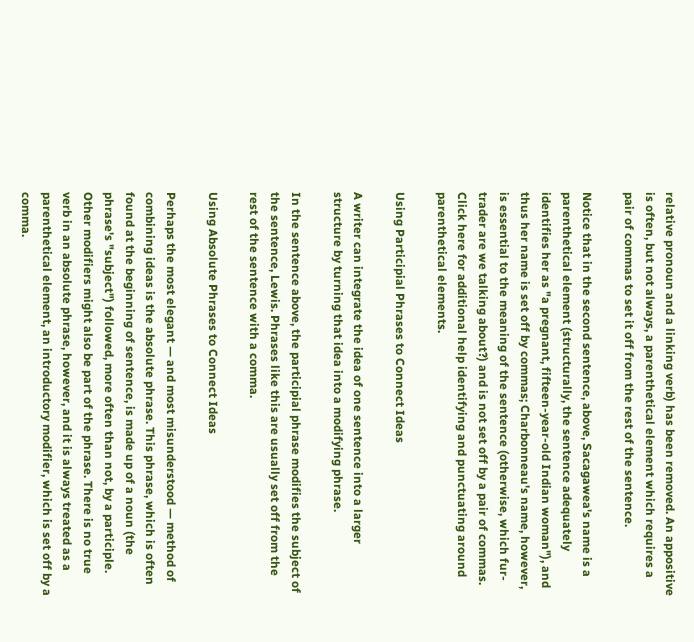relative pronoun and a linking verb) has been removed. An appositive is often, but not always, a parenthetical element which requires a pair of commas to set it off from the rest of the sentence.

Notice that in the second sentence, above, Sacagawea's name is a parenthetical element (structurally, the sentence adequately identifies her as "a pregnant, fifteen-year-old Indian woman"), and thus her name is set off by commas; Charbonneau's name, however, is essential to the meaning of the sentence (otherwise, which fur-trader are we talking about?) and is not set off by a pair of commas. Click here for additional help identifying and punctuating around parenthetical elements.

Using Participial Phrases to Connect Ideas

A writer can integrate the idea of one sentence into a larger structure by turning that idea into a modifying phrase.

In the sentence above, the participial phrase modifies the subject of the sentence, Lewis. Phrases like this are usually set off from the rest of the sentence with a comma.

Using Absolute Phrases to Connect Ideas

Perhaps the most elegant — and most misunderstood — method of combining ideas is the absolute phrase. This phrase, which is often found at the beginning of sentence, is made up of a noun (the phrase's "subject") followed, more often than not, by a participle. Other modifiers might also be part of the phrase. There is no true verb in an absolute phrase, however, and it is always treated as a parenthetical element, an introductory modifier, which is set off by a comma.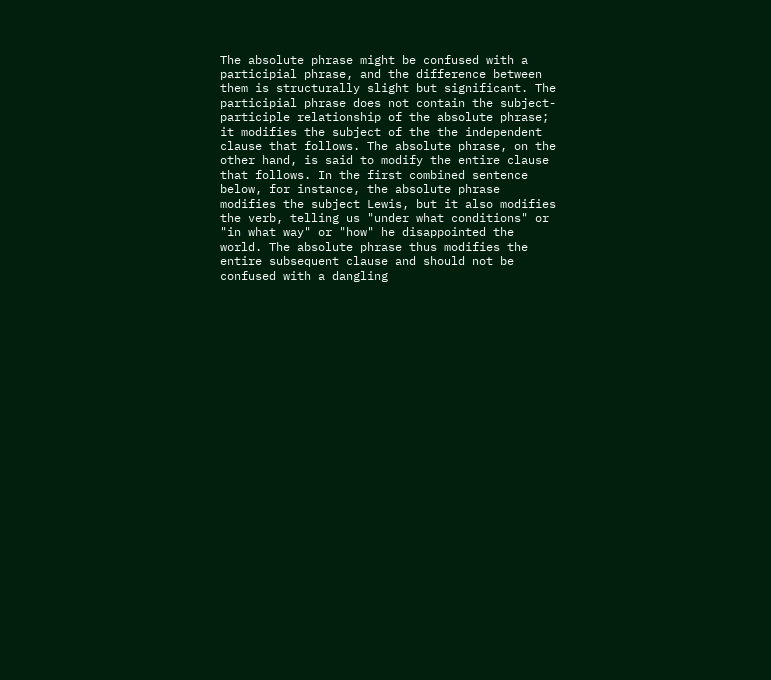The absolute phrase might be confused with a participial phrase, and the difference between them is structurally slight but significant. The participial phrase does not contain the subject-participle relationship of the absolute phrase; it modifies the subject of the the independent clause that follows. The absolute phrase, on the other hand, is said to modify the entire clause that follows. In the first combined sentence below, for instance, the absolute phrase modifies the subject Lewis, but it also modifies the verb, telling us "under what conditions" or "in what way" or "how" he disappointed the world. The absolute phrase thus modifies the entire subsequent clause and should not be confused with a dangling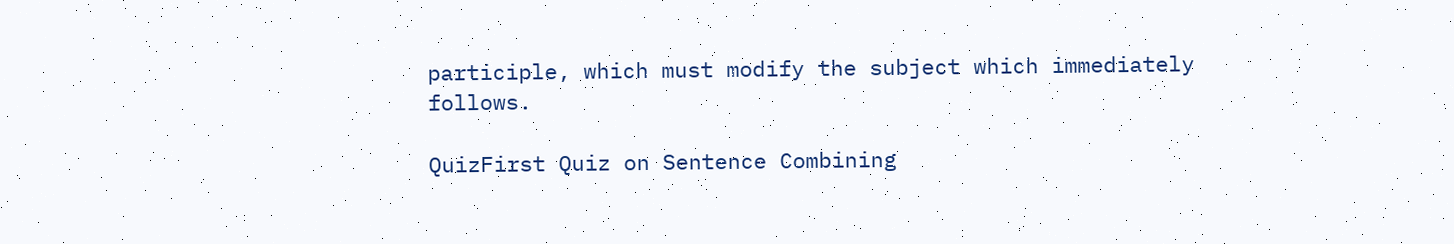participle, which must modify the subject which immediately follows.

QuizFirst Quiz on Sentence Combining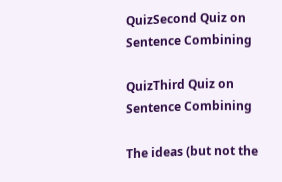QuizSecond Quiz on Sentence Combining

QuizThird Quiz on Sentence Combining

The ideas (but not the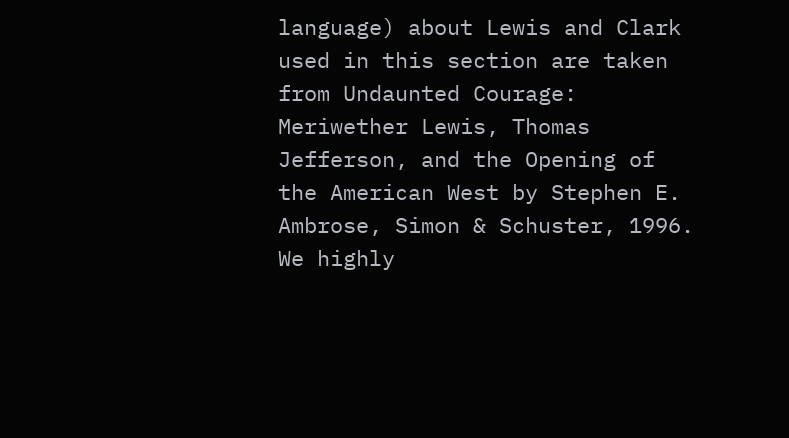language) about Lewis and Clark used in this section are taken from Undaunted Courage: Meriwether Lewis, Thomas Jefferson, and the Opening of the American West by Stephen E. Ambrose, Simon & Schuster, 1996. We highly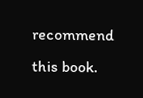recommend this book.